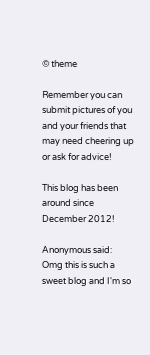© theme

Remember you can submit pictures of you and your friends that may need cheering up or ask for advice!

This blog has been around since December 2012!

Anonymous said:
Omg this is such a sweet blog and I'm so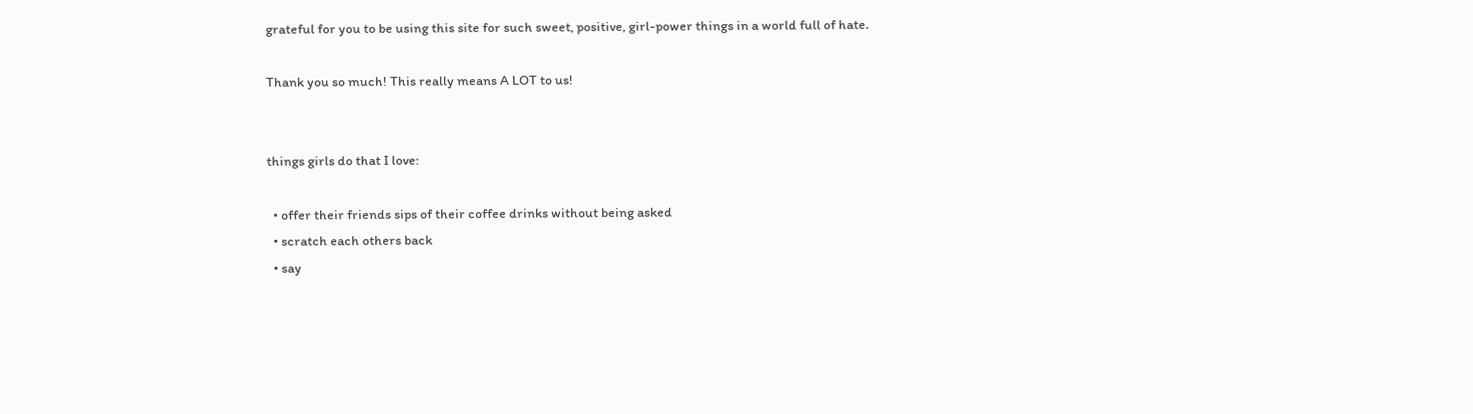grateful for you to be using this site for such sweet, positive, girl-power things in a world full of hate.

Thank you so much! This really means A LOT to us!


things girls do that I love:

  • offer their friends sips of their coffee drinks without being asked
  • scratch each others back
  • say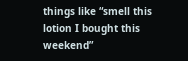things like “smell this lotion I bought this weekend”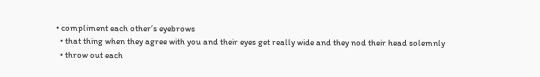• compliment each other’s eyebrows
  • that thing when they agree with you and their eyes get really wide and they nod their head solemnly
  • throw out each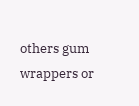others gum wrappers or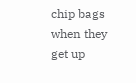chip bags when they get up